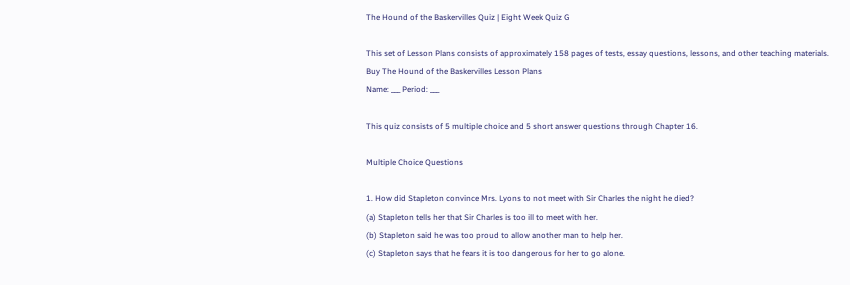The Hound of the Baskervilles Quiz | Eight Week Quiz G

This set of Lesson Plans consists of approximately 158 pages of tests, essay questions, lessons, and other teaching materials.
Buy The Hound of the Baskervilles Lesson Plans
Name: ___ Period: ___

This quiz consists of 5 multiple choice and 5 short answer questions through Chapter 16.

Multiple Choice Questions

1. How did Stapleton convince Mrs. Lyons to not meet with Sir Charles the night he died?
(a) Stapleton tells her that Sir Charles is too ill to meet with her.
(b) Stapleton said he was too proud to allow another man to help her.
(c) Stapleton says that he fears it is too dangerous for her to go alone.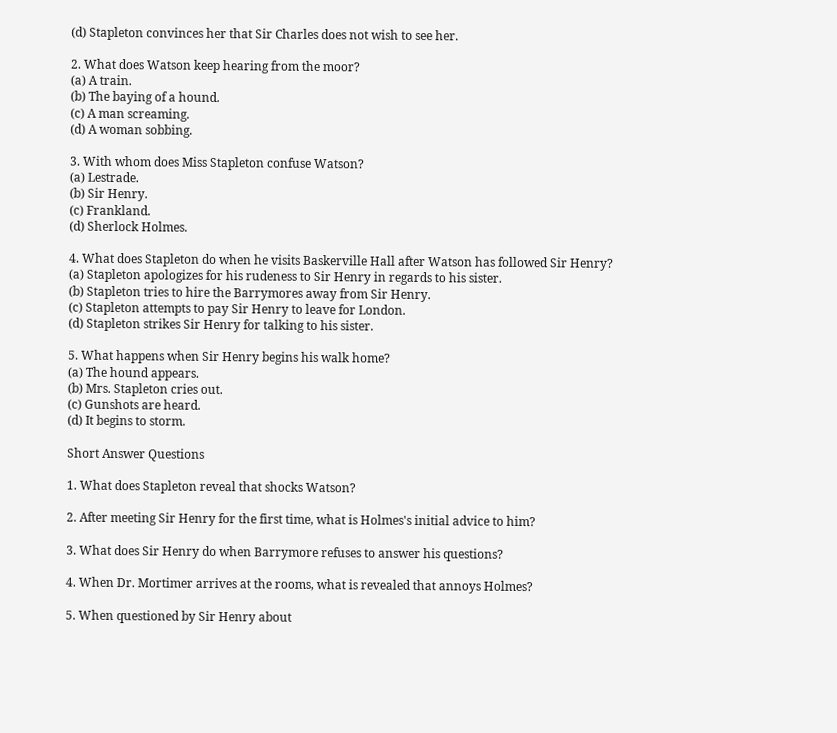(d) Stapleton convinces her that Sir Charles does not wish to see her.

2. What does Watson keep hearing from the moor?
(a) A train.
(b) The baying of a hound.
(c) A man screaming.
(d) A woman sobbing.

3. With whom does Miss Stapleton confuse Watson?
(a) Lestrade.
(b) Sir Henry.
(c) Frankland.
(d) Sherlock Holmes.

4. What does Stapleton do when he visits Baskerville Hall after Watson has followed Sir Henry?
(a) Stapleton apologizes for his rudeness to Sir Henry in regards to his sister.
(b) Stapleton tries to hire the Barrymores away from Sir Henry.
(c) Stapleton attempts to pay Sir Henry to leave for London.
(d) Stapleton strikes Sir Henry for talking to his sister.

5. What happens when Sir Henry begins his walk home?
(a) The hound appears.
(b) Mrs. Stapleton cries out.
(c) Gunshots are heard.
(d) It begins to storm.

Short Answer Questions

1. What does Stapleton reveal that shocks Watson?

2. After meeting Sir Henry for the first time, what is Holmes's initial advice to him?

3. What does Sir Henry do when Barrymore refuses to answer his questions?

4. When Dr. Mortimer arrives at the rooms, what is revealed that annoys Holmes?

5. When questioned by Sir Henry about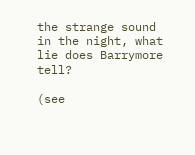the strange sound in the night, what lie does Barrymore tell?

(see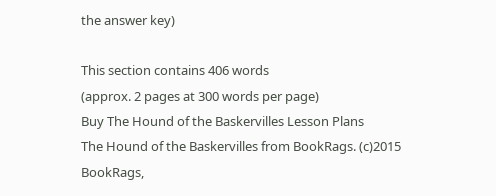the answer key)

This section contains 406 words
(approx. 2 pages at 300 words per page)
Buy The Hound of the Baskervilles Lesson Plans
The Hound of the Baskervilles from BookRags. (c)2015 BookRags,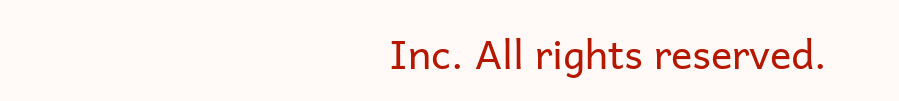Inc. All rights reserved.